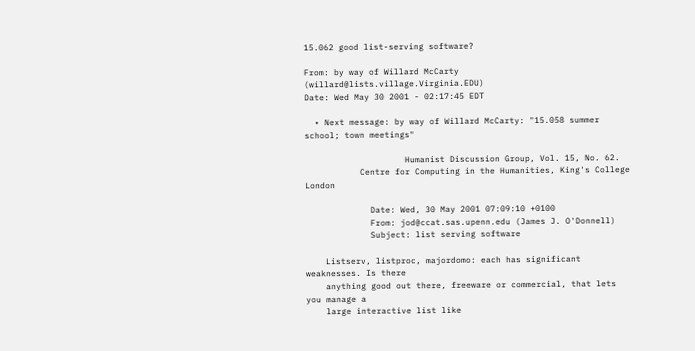15.062 good list-serving software?

From: by way of Willard McCarty (willard@lists.village.Virginia.EDU)
Date: Wed May 30 2001 - 02:17:45 EDT

  • Next message: by way of Willard McCarty: "15.058 summer school; town meetings"

                    Humanist Discussion Group, Vol. 15, No. 62.
           Centre for Computing in the Humanities, King's College London

             Date: Wed, 30 May 2001 07:09:10 +0100
             From: jod@ccat.sas.upenn.edu (James J. O'Donnell)
             Subject: list serving software

    Listserv, listproc, majordomo: each has significant weaknesses. Is there
    anything good out there, freeware or commercial, that lets you manage a
    large interactive list like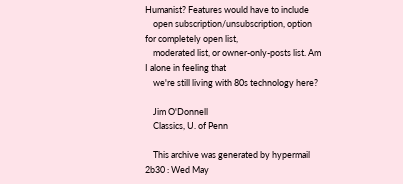Humanist? Features would have to include
    open subscription/unsubscription, option for completely open list,
    moderated list, or owner-only-posts list. Am I alone in feeling that
    we're still living with 80s technology here?

    Jim O'Donnell
    Classics, U. of Penn

    This archive was generated by hypermail 2b30 : Wed May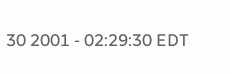30 2001 - 02:29:30 EDT